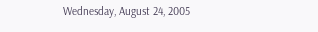Wednesday, August 24, 2005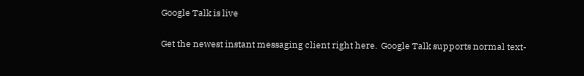Google Talk is live

Get the newest instant messaging client right here.  Google Talk supports normal text-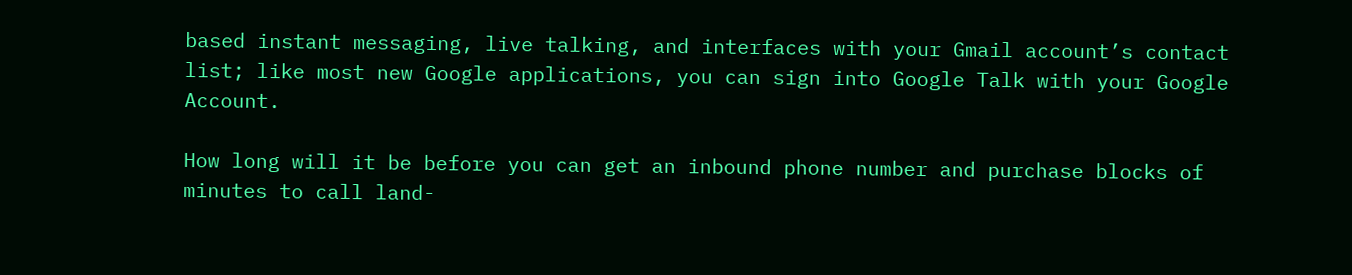based instant messaging, live talking, and interfaces with your Gmail account’s contact list; like most new Google applications, you can sign into Google Talk with your Google Account.

How long will it be before you can get an inbound phone number and purchase blocks of minutes to call land-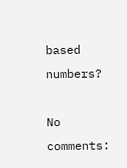based numbers?

No comments: